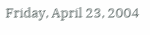Friday, April 23, 2004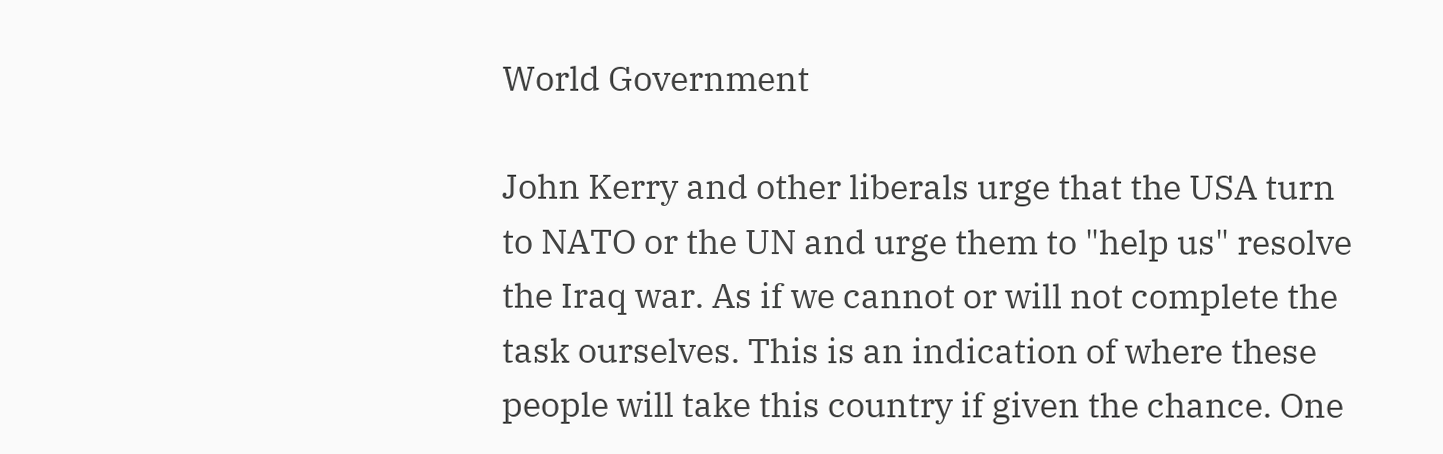World Government

John Kerry and other liberals urge that the USA turn to NATO or the UN and urge them to "help us" resolve the Iraq war. As if we cannot or will not complete the task ourselves. This is an indication of where these people will take this country if given the chance. One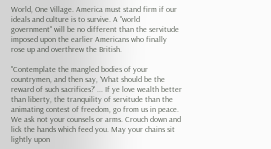World, One Village. America must stand firm if our ideals and culture is to survive. A "world government" will be no different than the servitude imposed upon the earlier Americans who finally rose up and overthrew the British.

"Contemplate the mangled bodies of your countrymen, and then say, 'What should be the reward of such sacrifices?' ... If ye love wealth better than liberty, the tranquility of servitude than the animating contest of freedom, go from us in peace. We ask not your counsels or arms. Crouch down and lick the hands which feed you. May your chains sit lightly upon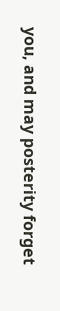you, and may posterity forget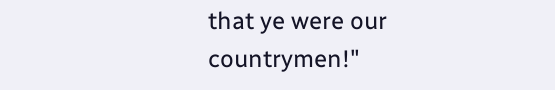that ye were our countrymen!"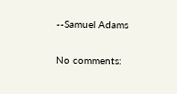--Samuel Adams

No comments: